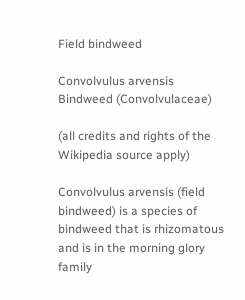Field bindweed

Convolvulus arvensis
Bindweed (Convolvulaceae)

(all credits and rights of the Wikipedia source apply)

Convolvulus arvensis (field bindweed) is a species of bindweed that is rhizomatous and is in the morning glory family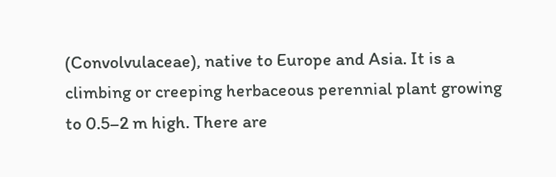(Convolvulaceae), native to Europe and Asia. It is a climbing or creeping herbaceous perennial plant growing to 0.5–2 m high. There are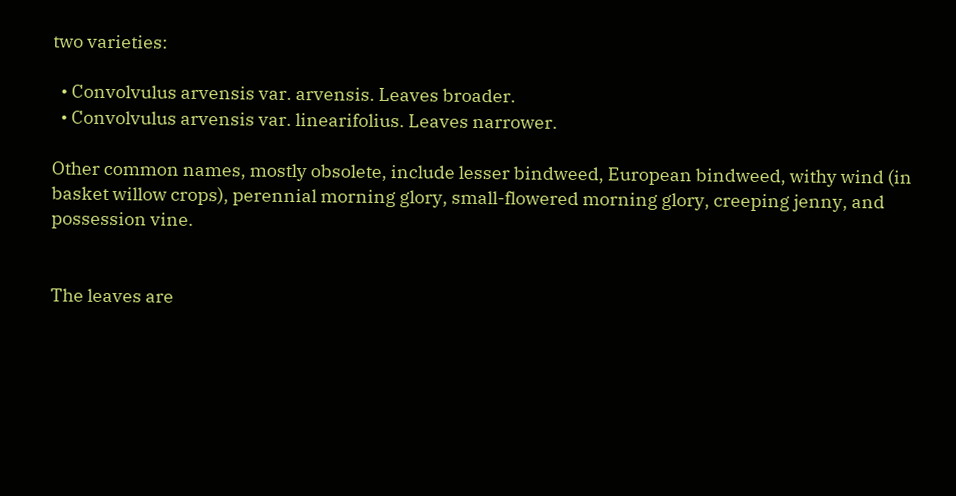two varieties:

  • Convolvulus arvensis var. arvensis. Leaves broader.
  • Convolvulus arvensis var. linearifolius. Leaves narrower.

Other common names, mostly obsolete, include lesser bindweed, European bindweed, withy wind (in basket willow crops), perennial morning glory, small-flowered morning glory, creeping jenny, and possession vine.


The leaves are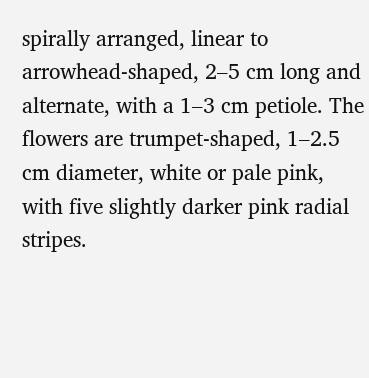spirally arranged, linear to arrowhead-shaped, 2–5 cm long and alternate, with a 1–3 cm petiole. The flowers are trumpet-shaped, 1–2.5 cm diameter, white or pale pink, with five slightly darker pink radial stripes.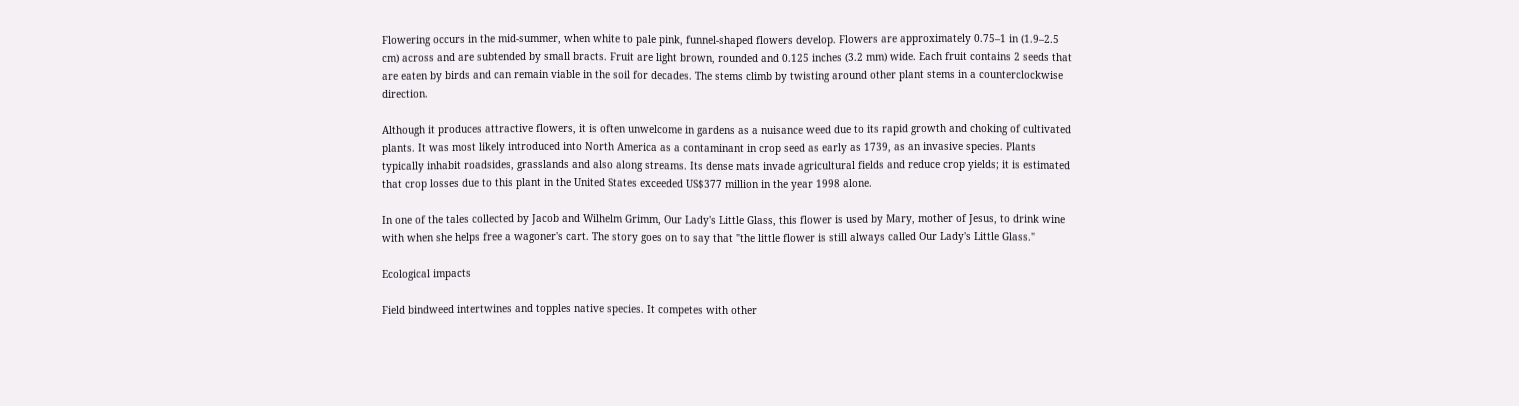Flowering occurs in the mid-summer, when white to pale pink, funnel-shaped flowers develop. Flowers are approximately 0.75–1 in (1.9–2.5 cm) across and are subtended by small bracts. Fruit are light brown, rounded and 0.125 inches (3.2 mm) wide. Each fruit contains 2 seeds that are eaten by birds and can remain viable in the soil for decades. The stems climb by twisting around other plant stems in a counterclockwise direction.

Although it produces attractive flowers, it is often unwelcome in gardens as a nuisance weed due to its rapid growth and choking of cultivated plants. It was most likely introduced into North America as a contaminant in crop seed as early as 1739, as an invasive species. Plants typically inhabit roadsides, grasslands and also along streams. Its dense mats invade agricultural fields and reduce crop yields; it is estimated that crop losses due to this plant in the United States exceeded US$377 million in the year 1998 alone.

In one of the tales collected by Jacob and Wilhelm Grimm, Our Lady's Little Glass, this flower is used by Mary, mother of Jesus, to drink wine with when she helps free a wagoner's cart. The story goes on to say that "the little flower is still always called Our Lady's Little Glass."

Ecological impacts

Field bindweed intertwines and topples native species. It competes with other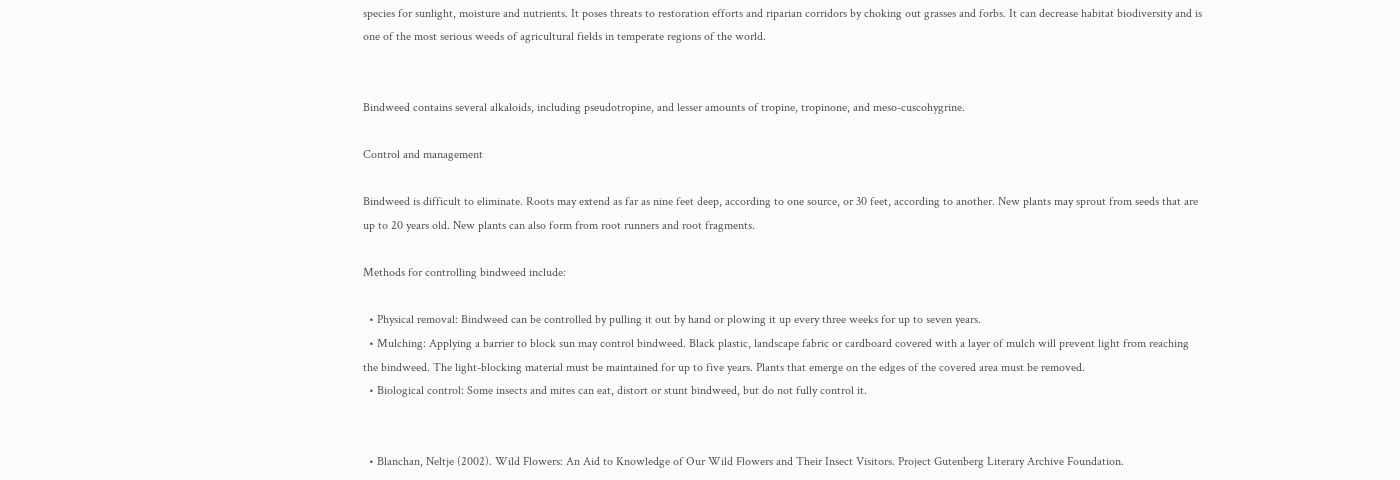species for sunlight, moisture and nutrients. It poses threats to restoration efforts and riparian corridors by choking out grasses and forbs. It can decrease habitat biodiversity and is one of the most serious weeds of agricultural fields in temperate regions of the world.


Bindweed contains several alkaloids, including pseudotropine, and lesser amounts of tropine, tropinone, and meso-cuscohygrine.

Control and management

Bindweed is difficult to eliminate. Roots may extend as far as nine feet deep, according to one source, or 30 feet, according to another. New plants may sprout from seeds that are up to 20 years old. New plants can also form from root runners and root fragments.

Methods for controlling bindweed include:

  • Physical removal: Bindweed can be controlled by pulling it out by hand or plowing it up every three weeks for up to seven years.
  • Mulching: Applying a barrier to block sun may control bindweed. Black plastic, landscape fabric or cardboard covered with a layer of mulch will prevent light from reaching the bindweed. The light-blocking material must be maintained for up to five years. Plants that emerge on the edges of the covered area must be removed.
  • Biological control: Some insects and mites can eat, distort or stunt bindweed, but do not fully control it.


  • Blanchan, Neltje (2002). Wild Flowers: An Aid to Knowledge of Our Wild Flowers and Their Insect Visitors. Project Gutenberg Literary Archive Foundation.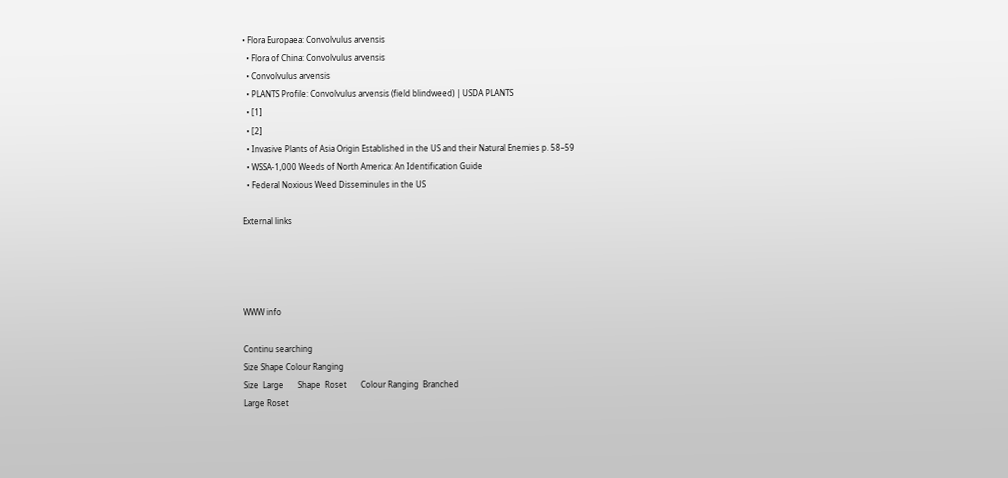• Flora Europaea: Convolvulus arvensis
  • Flora of China: Convolvulus arvensis
  • Convolvulus arvensis
  • PLANTS Profile: Convolvulus arvensis (field blindweed) | USDA PLANTS
  • [1]
  • [2]
  • Invasive Plants of Asia Origin Established in the US and their Natural Enemies p. 58–59
  • WSSA-1,000 Weeds of North America: An Identification Guide
  • Federal Noxious Weed Disseminules in the US

External links




WWW info

Continu searching
Size Shape Colour Ranging
Size  Large       Shape  Roset       Colour Ranging  Branched
Large Roset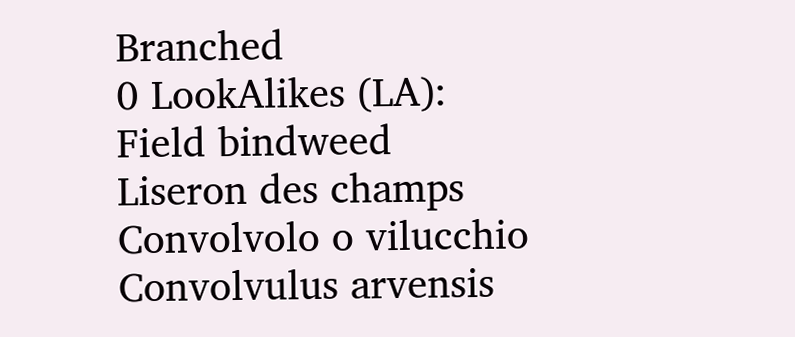Branched
0 LookAlikes (LA):
Field bindweed
Liseron des champs
Convolvolo o vilucchio
Convolvulus arvensis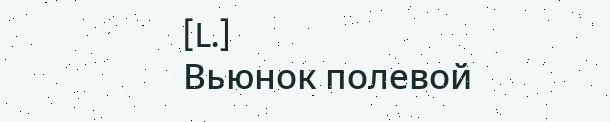[L.]
Вьюнок полевой